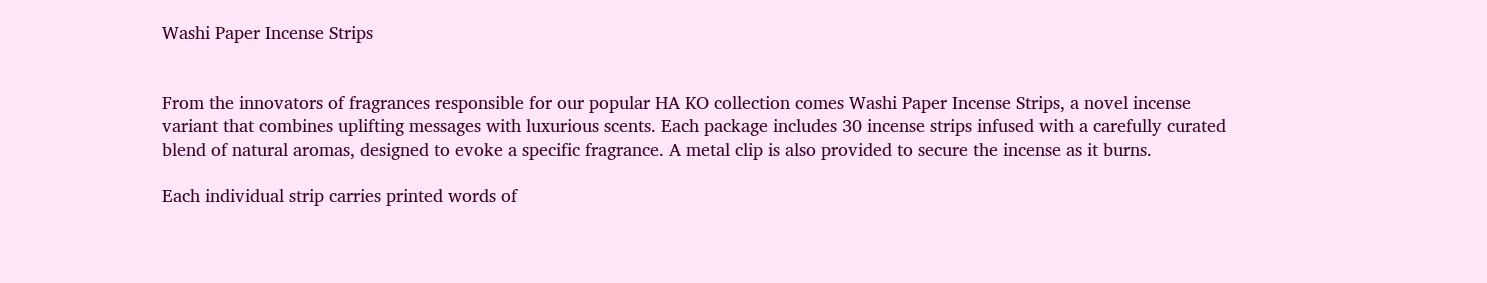Washi Paper Incense Strips


From the innovators of fragrances responsible for our popular HA KO collection comes Washi Paper Incense Strips, a novel incense variant that combines uplifting messages with luxurious scents. Each package includes 30 incense strips infused with a carefully curated blend of natural aromas, designed to evoke a specific fragrance. A metal clip is also provided to secure the incense as it burns.

Each individual strip carries printed words of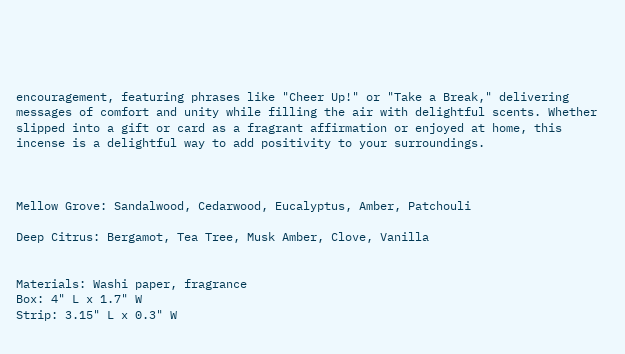encouragement, featuring phrases like "Cheer Up!" or "Take a Break," delivering messages of comfort and unity while filling the air with delightful scents. Whether slipped into a gift or card as a fragrant affirmation or enjoyed at home, this incense is a delightful way to add positivity to your surroundings.



Mellow Grove: Sandalwood, Cedarwood, Eucalyptus, Amber, Patchouli

Deep Citrus: Bergamot, Tea Tree, Musk Amber, Clove, Vanilla


Materials: Washi paper, fragrance
Box: 4" L x 1.7" W
Strip: 3.15" L x 0.3" W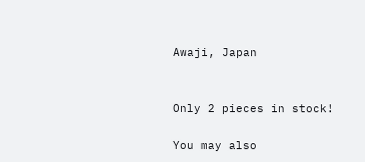Awaji, Japan


Only 2 pieces in stock!

You may also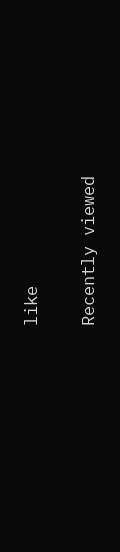like

Recently viewed